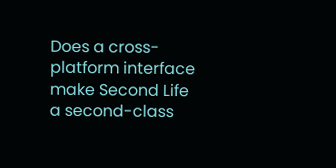Does a cross-platform interface make Second Life a second-class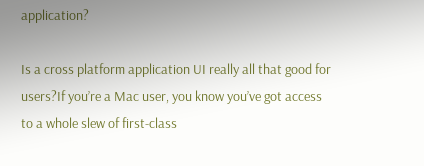application?

Is a cross platform application UI really all that good for users?If you’re a Mac user, you know you’ve got access to a whole slew of first-class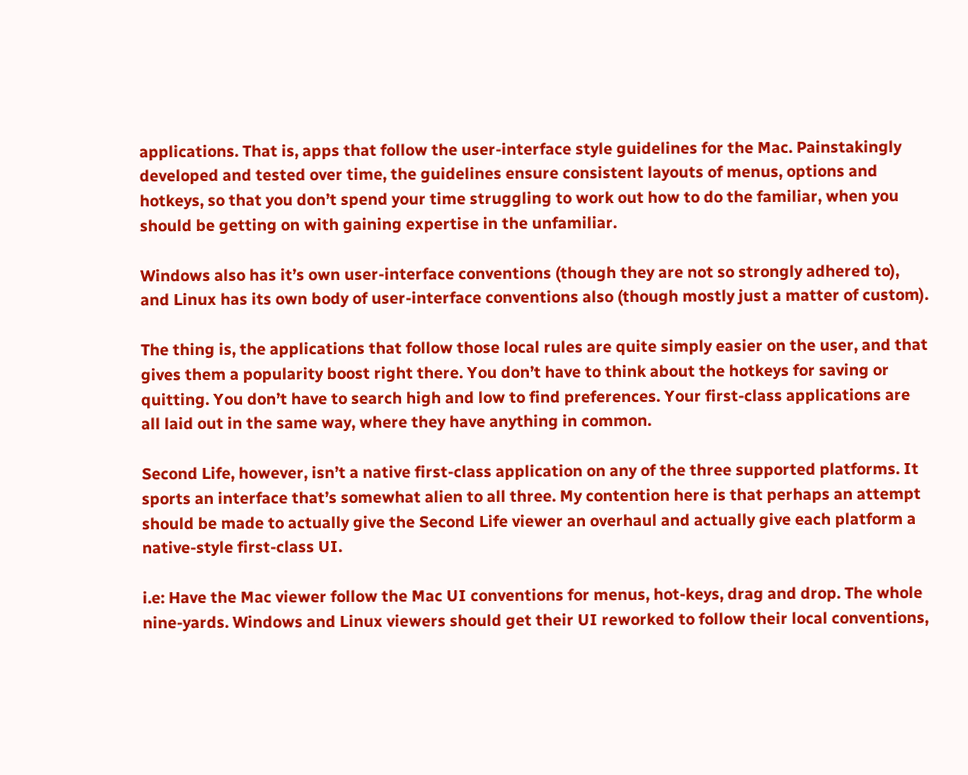applications. That is, apps that follow the user-interface style guidelines for the Mac. Painstakingly developed and tested over time, the guidelines ensure consistent layouts of menus, options and hotkeys, so that you don’t spend your time struggling to work out how to do the familiar, when you should be getting on with gaining expertise in the unfamiliar.

Windows also has it’s own user-interface conventions (though they are not so strongly adhered to), and Linux has its own body of user-interface conventions also (though mostly just a matter of custom).

The thing is, the applications that follow those local rules are quite simply easier on the user, and that gives them a popularity boost right there. You don’t have to think about the hotkeys for saving or quitting. You don’t have to search high and low to find preferences. Your first-class applications are all laid out in the same way, where they have anything in common.

Second Life, however, isn’t a native first-class application on any of the three supported platforms. It sports an interface that’s somewhat alien to all three. My contention here is that perhaps an attempt should be made to actually give the Second Life viewer an overhaul and actually give each platform a native-style first-class UI.

i.e: Have the Mac viewer follow the Mac UI conventions for menus, hot-keys, drag and drop. The whole nine-yards. Windows and Linux viewers should get their UI reworked to follow their local conventions,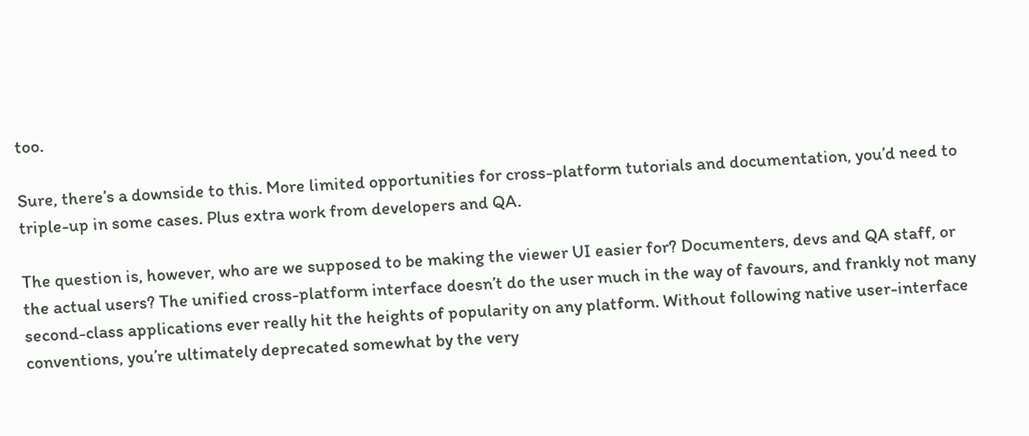too.

Sure, there’s a downside to this. More limited opportunities for cross-platform tutorials and documentation, you’d need to triple-up in some cases. Plus extra work from developers and QA.

The question is, however, who are we supposed to be making the viewer UI easier for? Documenters, devs and QA staff, or the actual users? The unified cross-platform interface doesn’t do the user much in the way of favours, and frankly not many second-class applications ever really hit the heights of popularity on any platform. Without following native user-interface conventions, you’re ultimately deprecated somewhat by the very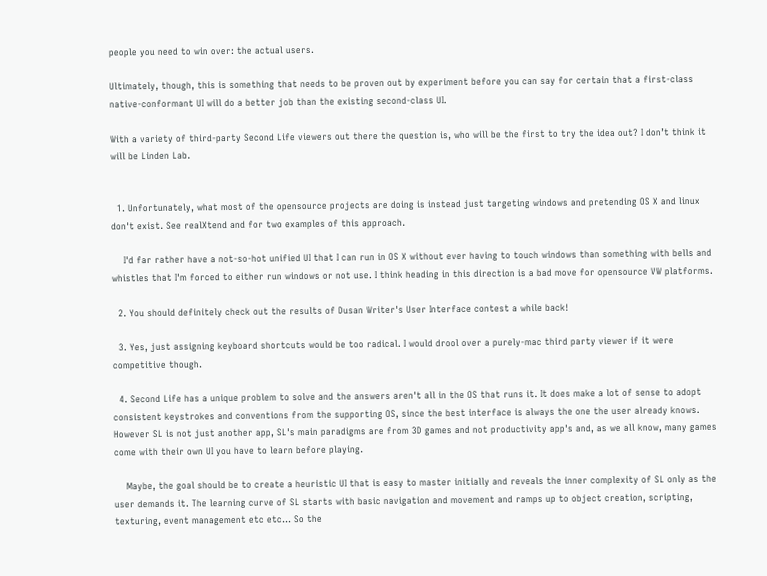people you need to win over: the actual users.

Ultimately, though, this is something that needs to be proven out by experiment before you can say for certain that a first-class native-conformant UI will do a better job than the existing second-class UI.

With a variety of third-party Second Life viewers out there the question is, who will be the first to try the idea out? I don’t think it will be Linden Lab.


  1. Unfortunately, what most of the opensource projects are doing is instead just targeting windows and pretending OS X and linux don't exist. See realXtend and for two examples of this approach.

    I'd far rather have a not-so-hot unified UI that I can run in OS X without ever having to touch windows than something with bells and whistles that I'm forced to either run windows or not use. I think heading in this direction is a bad move for opensource VW platforms.

  2. You should definitely check out the results of Dusan Writer's User Interface contest a while back!

  3. Yes, just assigning keyboard shortcuts would be too radical. I would drool over a purely-mac third party viewer if it were competitive though.

  4. Second Life has a unique problem to solve and the answers aren't all in the OS that runs it. It does make a lot of sense to adopt consistent keystrokes and conventions from the supporting OS, since the best interface is always the one the user already knows. However SL is not just another app, SL's main paradigms are from 3D games and not productivity app's and, as we all know, many games come with their own UI you have to learn before playing.

    Maybe, the goal should be to create a heuristic UI that is easy to master initially and reveals the inner complexity of SL only as the user demands it. The learning curve of SL starts with basic navigation and movement and ramps up to object creation, scripting, texturing, event management etc etc… So the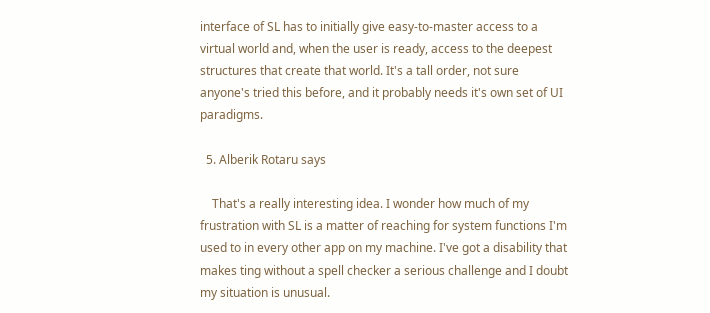interface of SL has to initially give easy-to-master access to a virtual world and, when the user is ready, access to the deepest structures that create that world. It's a tall order, not sure anyone's tried this before, and it probably needs it's own set of UI paradigms.

  5. Alberik Rotaru says

    That's a really interesting idea. I wonder how much of my frustration with SL is a matter of reaching for system functions I'm used to in every other app on my machine. I've got a disability that makes ting without a spell checker a serious challenge and I doubt my situation is unusual.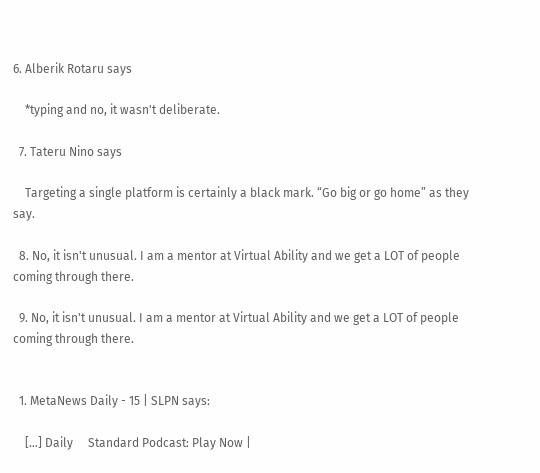6. Alberik Rotaru says

    *typing and no, it wasn't deliberate.

  7. Tateru Nino says

    Targeting a single platform is certainly a black mark. “Go big or go home” as they say.

  8. No, it isn't unusual. I am a mentor at Virtual Ability and we get a LOT of people coming through there.

  9. No, it isn't unusual. I am a mentor at Virtual Ability and we get a LOT of people coming through there.


  1. MetaNews Daily - 15 | SLPN says:

    […] Daily     Standard Podcast: Play Now |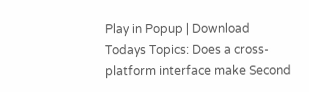Play in Popup | Download Todays Topics: Does a cross-platform interface make Second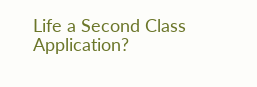Life a Second Class Application?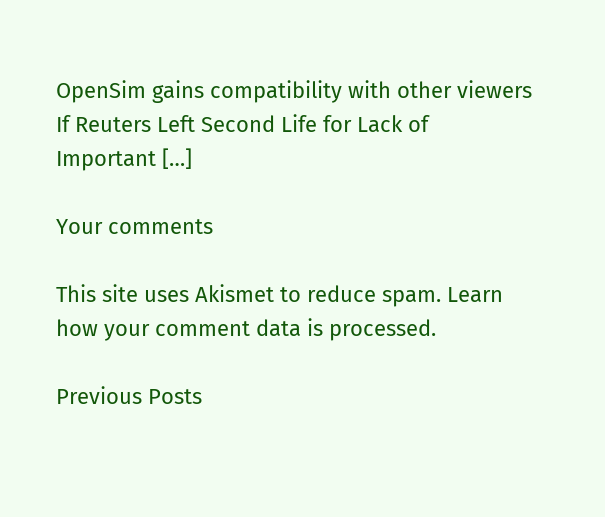OpenSim gains compatibility with other viewers If Reuters Left Second Life for Lack of Important […]

Your comments

This site uses Akismet to reduce spam. Learn how your comment data is processed.

Previous Posts